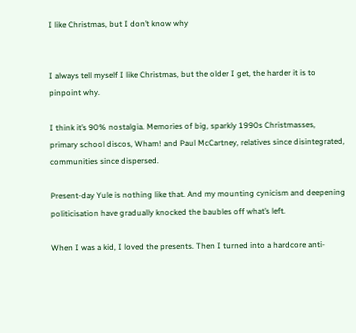I like Christmas, but I don’t know why


I always tell myself I like Christmas, but the older I get, the harder it is to pinpoint why.

I think it’s 90% nostalgia. Memories of big, sparkly 1990s Christmasses, primary school discos, Wham! and Paul McCartney, relatives since disintegrated, communities since dispersed.

Present-day Yule is nothing like that. And my mounting cynicism and deepening politicisation have gradually knocked the baubles off what’s left.

When I was a kid, I loved the presents. Then I turned into a hardcore anti-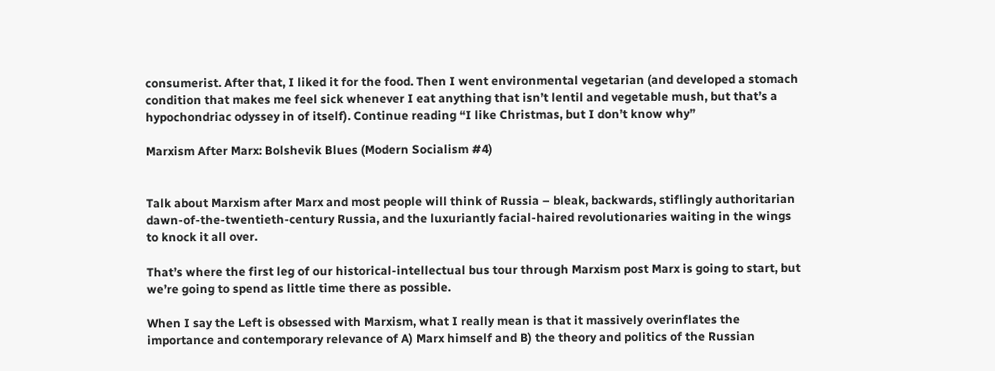consumerist. After that, I liked it for the food. Then I went environmental vegetarian (and developed a stomach condition that makes me feel sick whenever I eat anything that isn’t lentil and vegetable mush, but that’s a hypochondriac odyssey in of itself). Continue reading “I like Christmas, but I don’t know why”

Marxism After Marx: Bolshevik Blues (Modern Socialism #4)


Talk about Marxism after Marx and most people will think of Russia – bleak, backwards, stiflingly authoritarian dawn-of-the-twentieth-century Russia, and the luxuriantly facial-haired revolutionaries waiting in the wings to knock it all over.

That’s where the first leg of our historical-intellectual bus tour through Marxism post Marx is going to start, but we’re going to spend as little time there as possible.

When I say the Left is obsessed with Marxism, what I really mean is that it massively overinflates the importance and contemporary relevance of A) Marx himself and B) the theory and politics of the Russian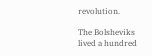revolution.

The Bolsheviks lived a hundred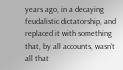years ago, in a decaying feudalistic dictatorship, and replaced it with something that, by all accounts, wasn’t all that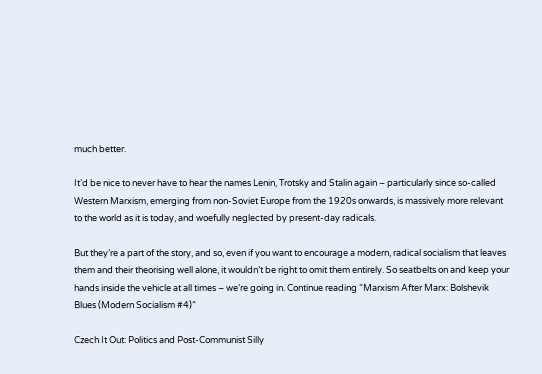much better.

It’d be nice to never have to hear the names Lenin, Trotsky and Stalin again – particularly since so-called Western Marxism, emerging from non-Soviet Europe from the 1920s onwards, is massively more relevant to the world as it is today, and woefully neglected by present-day radicals.

But they’re a part of the story, and so, even if you want to encourage a modern, radical socialism that leaves them and their theorising well alone, it wouldn’t be right to omit them entirely. So seatbelts on and keep your hands inside the vehicle at all times – we’re going in. Continue reading “Marxism After Marx: Bolshevik Blues (Modern Socialism #4)”

Czech It Out: Politics and Post-Communist Silly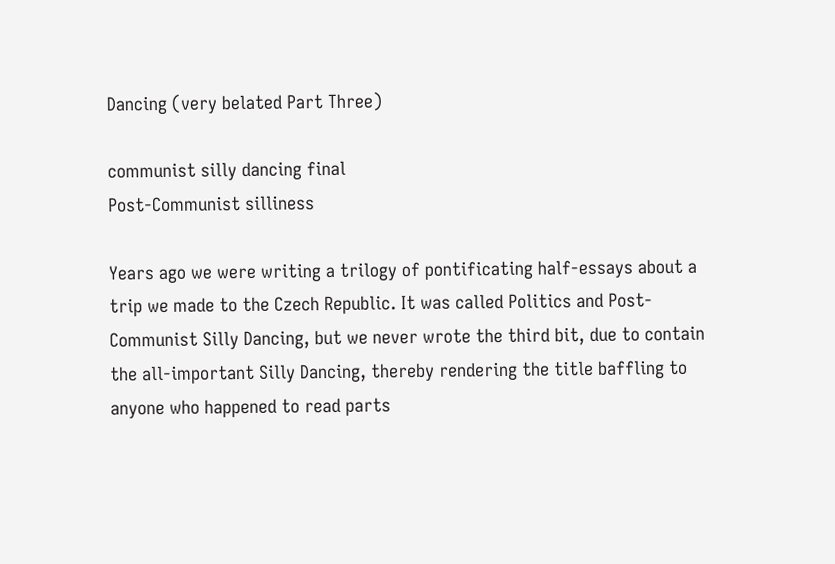Dancing (very belated Part Three)

communist silly dancing final
Post-Communist silliness

Years ago we were writing a trilogy of pontificating half-essays about a trip we made to the Czech Republic. It was called Politics and Post-Communist Silly Dancing, but we never wrote the third bit, due to contain the all-important Silly Dancing, thereby rendering the title baffling to anyone who happened to read parts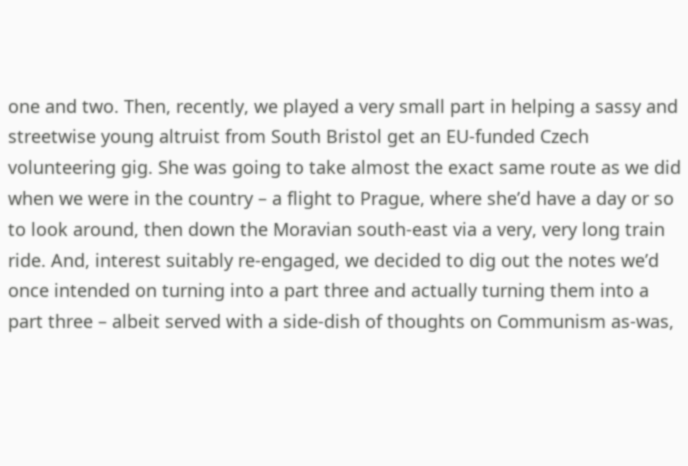one and two. Then, recently, we played a very small part in helping a sassy and streetwise young altruist from South Bristol get an EU-funded Czech volunteering gig. She was going to take almost the exact same route as we did when we were in the country – a flight to Prague, where she’d have a day or so to look around, then down the Moravian south-east via a very, very long train ride. And, interest suitably re-engaged, we decided to dig out the notes we’d once intended on turning into a part three and actually turning them into a part three – albeit served with a side-dish of thoughts on Communism as-was,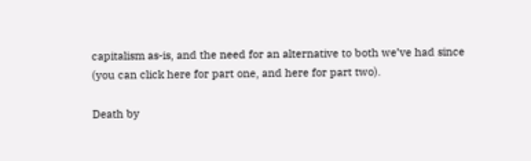capitalism as-is, and the need for an alternative to both we’ve had since (you can click here for part one, and here for part two).

Death by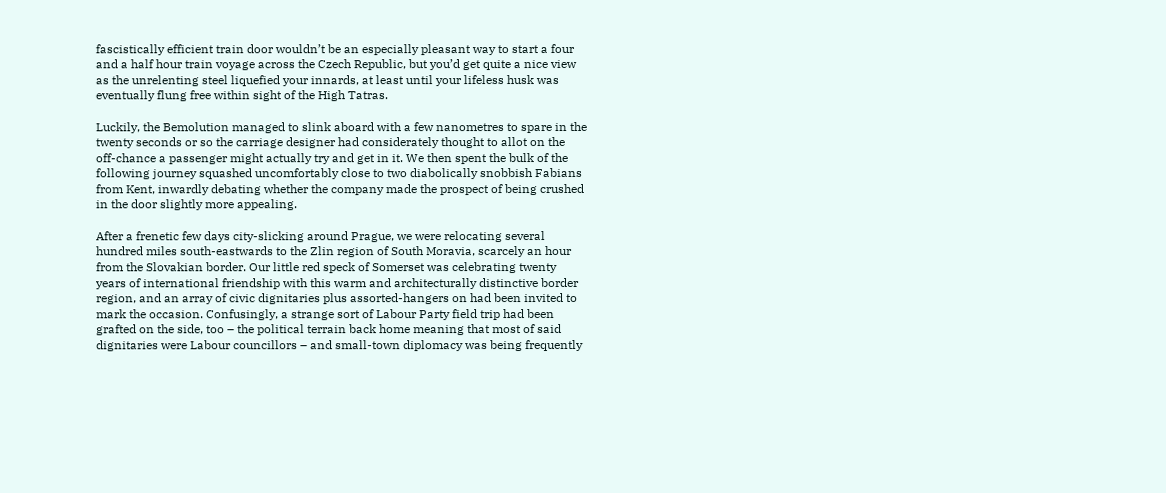fascistically efficient train door wouldn’t be an especially pleasant way to start a four and a half hour train voyage across the Czech Republic, but you’d get quite a nice view as the unrelenting steel liquefied your innards, at least until your lifeless husk was eventually flung free within sight of the High Tatras.

Luckily, the Bemolution managed to slink aboard with a few nanometres to spare in the twenty seconds or so the carriage designer had considerately thought to allot on the off-chance a passenger might actually try and get in it. We then spent the bulk of the following journey squashed uncomfortably close to two diabolically snobbish Fabians from Kent, inwardly debating whether the company made the prospect of being crushed in the door slightly more appealing.

After a frenetic few days city-slicking around Prague, we were relocating several hundred miles south-eastwards to the Zlin region of South Moravia, scarcely an hour from the Slovakian border. Our little red speck of Somerset was celebrating twenty years of international friendship with this warm and architecturally distinctive border region, and an array of civic dignitaries plus assorted-hangers on had been invited to mark the occasion. Confusingly, a strange sort of Labour Party field trip had been grafted on the side, too – the political terrain back home meaning that most of said dignitaries were Labour councillors – and small-town diplomacy was being frequently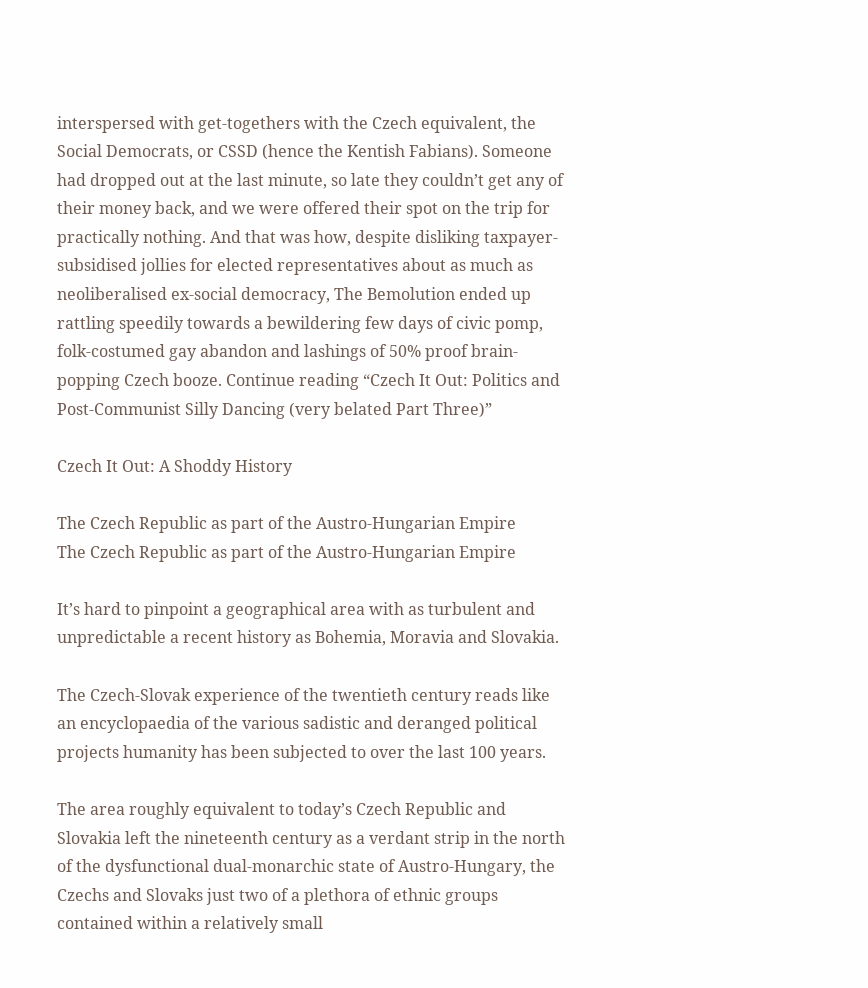interspersed with get-togethers with the Czech equivalent, the Social Democrats, or CSSD (hence the Kentish Fabians). Someone had dropped out at the last minute, so late they couldn’t get any of their money back, and we were offered their spot on the trip for practically nothing. And that was how, despite disliking taxpayer-subsidised jollies for elected representatives about as much as neoliberalised ex-social democracy, The Bemolution ended up rattling speedily towards a bewildering few days of civic pomp, folk-costumed gay abandon and lashings of 50% proof brain-popping Czech booze. Continue reading “Czech It Out: Politics and Post-Communist Silly Dancing (very belated Part Three)”

Czech It Out: A Shoddy History

The Czech Republic as part of the Austro-Hungarian Empire
The Czech Republic as part of the Austro-Hungarian Empire

It’s hard to pinpoint a geographical area with as turbulent and unpredictable a recent history as Bohemia, Moravia and Slovakia.

The Czech-Slovak experience of the twentieth century reads like an encyclopaedia of the various sadistic and deranged political projects humanity has been subjected to over the last 100 years.

The area roughly equivalent to today’s Czech Republic and Slovakia left the nineteenth century as a verdant strip in the north of the dysfunctional dual-monarchic state of Austro-Hungary, the Czechs and Slovaks just two of a plethora of ethnic groups contained within a relatively small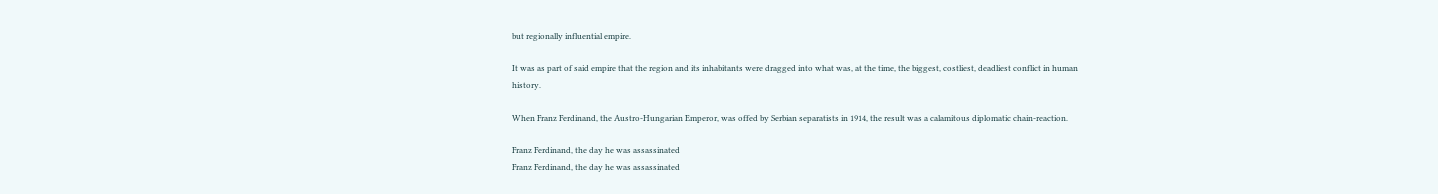but regionally influential empire.

It was as part of said empire that the region and its inhabitants were dragged into what was, at the time, the biggest, costliest, deadliest conflict in human history.

When Franz Ferdinand, the Austro-Hungarian Emperor, was offed by Serbian separatists in 1914, the result was a calamitous diplomatic chain-reaction.

Franz Ferdinand, the day he was assassinated
Franz Ferdinand, the day he was assassinated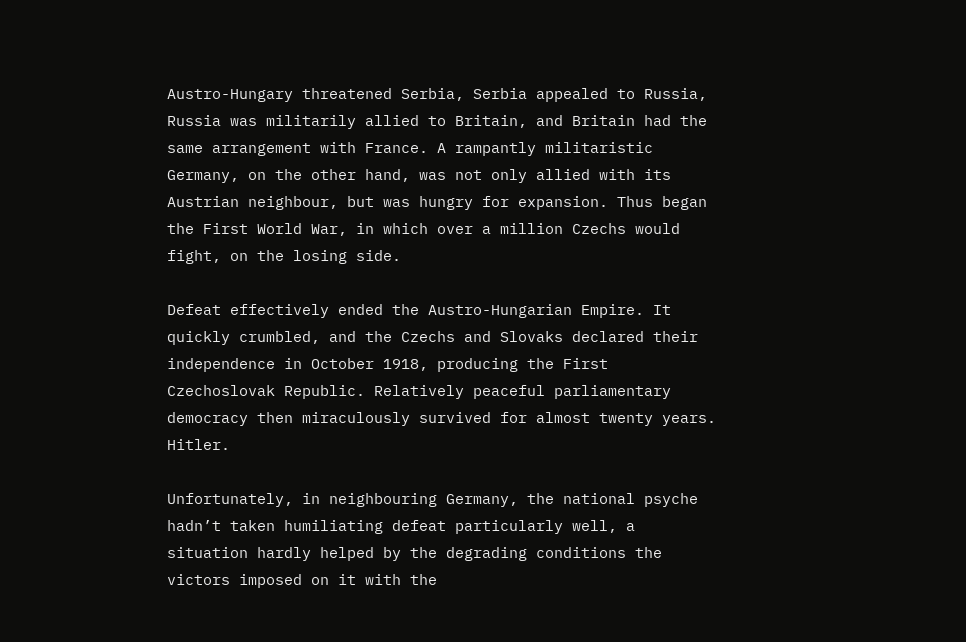Austro-Hungary threatened Serbia, Serbia appealed to Russia, Russia was militarily allied to Britain, and Britain had the same arrangement with France. A rampantly militaristic Germany, on the other hand, was not only allied with its Austrian neighbour, but was hungry for expansion. Thus began the First World War, in which over a million Czechs would fight, on the losing side.

Defeat effectively ended the Austro-Hungarian Empire. It quickly crumbled, and the Czechs and Slovaks declared their independence in October 1918, producing the First Czechoslovak Republic. Relatively peaceful parliamentary democracy then miraculously survived for almost twenty years. Hitler.

Unfortunately, in neighbouring Germany, the national psyche hadn’t taken humiliating defeat particularly well, a situation hardly helped by the degrading conditions the victors imposed on it with the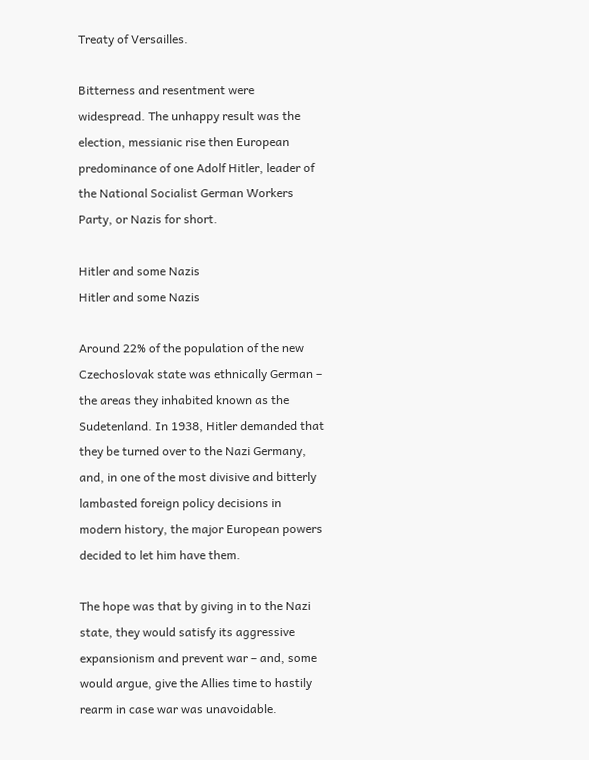Treaty of Versailles.

Bitterness and resentment were widespread. The unhappy result was the election, messianic rise then European predominance of one Adolf Hitler, leader of the National Socialist German Workers Party, or Nazis for short.

Hitler and some Nazis
Hitler and some Nazis

Around 22% of the population of the new Czechoslovak state was ethnically German – the areas they inhabited known as the Sudetenland. In 1938, Hitler demanded that they be turned over to the Nazi Germany, and, in one of the most divisive and bitterly lambasted foreign policy decisions in modern history, the major European powers decided to let him have them.

The hope was that by giving in to the Nazi state, they would satisfy its aggressive expansionism and prevent war – and, some would argue, give the Allies time to hastily rearm in case war was unavoidable.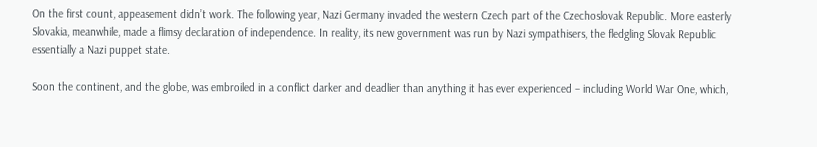On the first count, appeasement didn’t work. The following year, Nazi Germany invaded the western Czech part of the Czechoslovak Republic. More easterly Slovakia, meanwhile, made a flimsy declaration of independence. In reality, its new government was run by Nazi sympathisers, the fledgling Slovak Republic essentially a Nazi puppet state.

Soon the continent, and the globe, was embroiled in a conflict darker and deadlier than anything it has ever experienced – including World War One, which,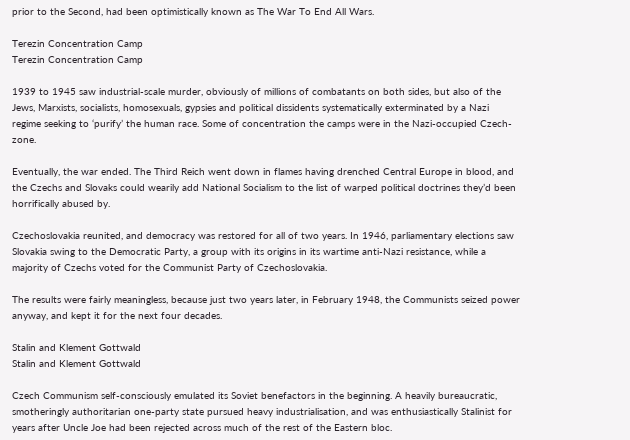prior to the Second, had been optimistically known as The War To End All Wars.

Terezin Concentration Camp
Terezin Concentration Camp

1939 to 1945 saw industrial-scale murder, obviously of millions of combatants on both sides, but also of the Jews, Marxists, socialists, homosexuals, gypsies and political dissidents systematically exterminated by a Nazi regime seeking to ‘purify’ the human race. Some of concentration the camps were in the Nazi-occupied Czech-zone.

Eventually, the war ended. The Third Reich went down in flames having drenched Central Europe in blood, and the Czechs and Slovaks could wearily add National Socialism to the list of warped political doctrines they’d been horrifically abused by.

Czechoslovakia reunited, and democracy was restored for all of two years. In 1946, parliamentary elections saw Slovakia swing to the Democratic Party, a group with its origins in its wartime anti-Nazi resistance, while a majority of Czechs voted for the Communist Party of Czechoslovakia.

The results were fairly meaningless, because just two years later, in February 1948, the Communists seized power anyway, and kept it for the next four decades.

Stalin and Klement Gottwald
Stalin and Klement Gottwald

Czech Communism self-consciously emulated its Soviet benefactors in the beginning. A heavily bureaucratic, smotheringly authoritarian one-party state pursued heavy industrialisation, and was enthusiastically Stalinist for years after Uncle Joe had been rejected across much of the rest of the Eastern bloc.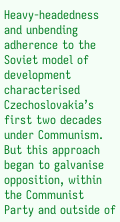Heavy-headedness and unbending adherence to the Soviet model of development characterised Czechoslovakia’s first two decades under Communism. But this approach began to galvanise opposition, within the Communist Party and outside of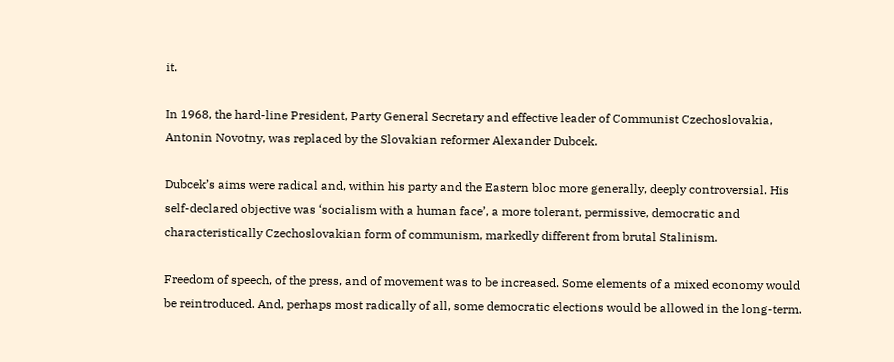it.

In 1968, the hard-line President, Party General Secretary and effective leader of Communist Czechoslovakia, Antonin Novotny, was replaced by the Slovakian reformer Alexander Dubcek.

Dubcek’s aims were radical and, within his party and the Eastern bloc more generally, deeply controversial. His self-declared objective was ‘socialism with a human face’, a more tolerant, permissive, democratic and characteristically Czechoslovakian form of communism, markedly different from brutal Stalinism.

Freedom of speech, of the press, and of movement was to be increased. Some elements of a mixed economy would be reintroduced. And, perhaps most radically of all, some democratic elections would be allowed in the long-term.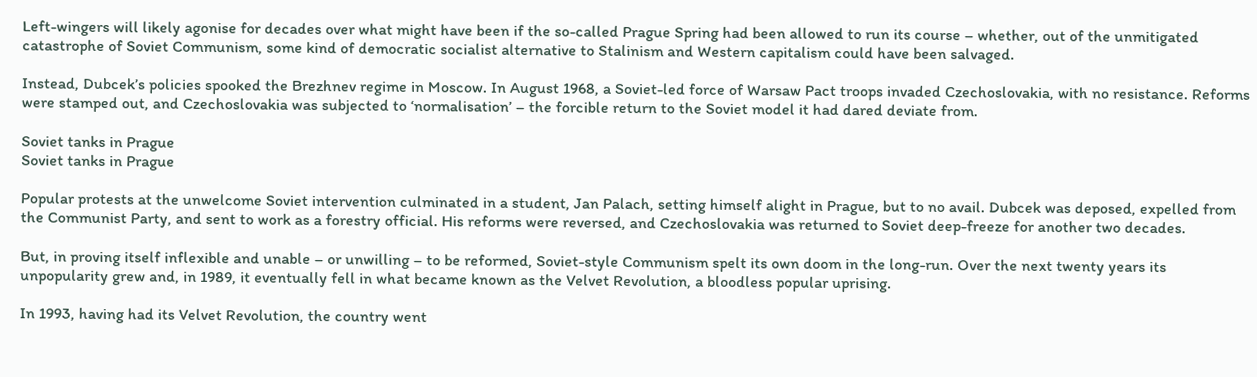Left-wingers will likely agonise for decades over what might have been if the so-called Prague Spring had been allowed to run its course – whether, out of the unmitigated catastrophe of Soviet Communism, some kind of democratic socialist alternative to Stalinism and Western capitalism could have been salvaged.

Instead, Dubcek’s policies spooked the Brezhnev regime in Moscow. In August 1968, a Soviet-led force of Warsaw Pact troops invaded Czechoslovakia, with no resistance. Reforms were stamped out, and Czechoslovakia was subjected to ‘normalisation’ – the forcible return to the Soviet model it had dared deviate from.

Soviet tanks in Prague
Soviet tanks in Prague

Popular protests at the unwelcome Soviet intervention culminated in a student, Jan Palach, setting himself alight in Prague, but to no avail. Dubcek was deposed, expelled from the Communist Party, and sent to work as a forestry official. His reforms were reversed, and Czechoslovakia was returned to Soviet deep-freeze for another two decades.

But, in proving itself inflexible and unable – or unwilling – to be reformed, Soviet-style Communism spelt its own doom in the long-run. Over the next twenty years its unpopularity grew and, in 1989, it eventually fell in what became known as the Velvet Revolution, a bloodless popular uprising.

In 1993, having had its Velvet Revolution, the country went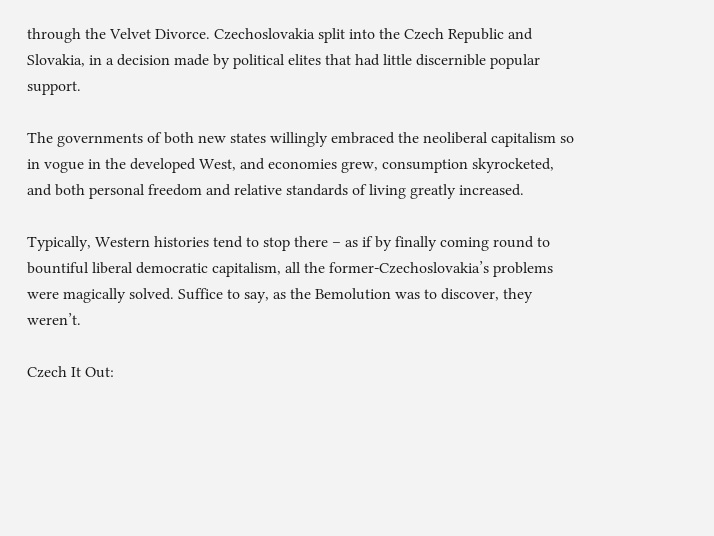through the Velvet Divorce. Czechoslovakia split into the Czech Republic and Slovakia, in a decision made by political elites that had little discernible popular support.

The governments of both new states willingly embraced the neoliberal capitalism so in vogue in the developed West, and economies grew, consumption skyrocketed, and both personal freedom and relative standards of living greatly increased.

Typically, Western histories tend to stop there – as if by finally coming round to bountiful liberal democratic capitalism, all the former-Czechoslovakia’s problems were magically solved. Suffice to say, as the Bemolution was to discover, they weren’t.

Czech It Out: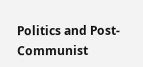Politics and Post-Communist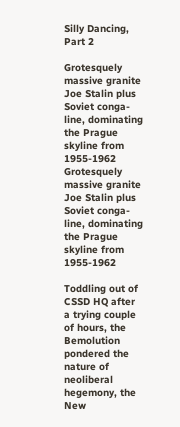Silly Dancing, Part 2

Grotesquely massive granite Joe Stalin plus Soviet conga-line, dominating the Prague skyline from 1955-1962
Grotesquely massive granite Joe Stalin plus Soviet conga-line, dominating the Prague skyline from 1955-1962

Toddling out of CSSD HQ after a trying couple of hours, the Bemolution pondered the nature of neoliberal hegemony, the New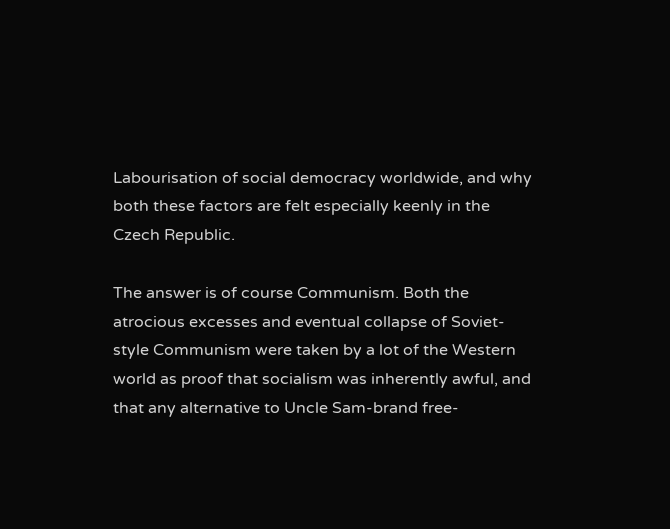Labourisation of social democracy worldwide, and why both these factors are felt especially keenly in the Czech Republic.

The answer is of course Communism. Both the atrocious excesses and eventual collapse of Soviet-style Communism were taken by a lot of the Western world as proof that socialism was inherently awful, and that any alternative to Uncle Sam-brand free-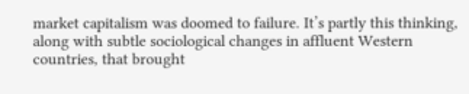market capitalism was doomed to failure. It’s partly this thinking, along with subtle sociological changes in affluent Western countries, that brought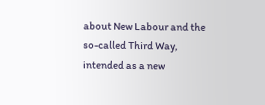about New Labour and the so-called Third Way, intended as a new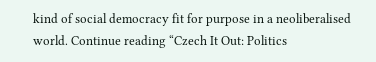kind of social democracy fit for purpose in a neoliberalised world. Continue reading “Czech It Out: Politics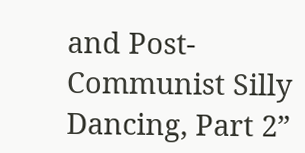and Post-Communist Silly Dancing, Part 2”